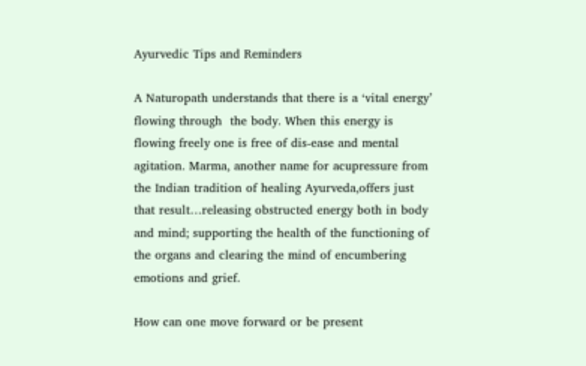Ayurvedic Tips and Reminders

A Naturopath understands that there is a ‘vital energy’ flowing through  the body. When this energy is flowing freely one is free of dis-ease and mental agitation. Marma, another name for acupressure from the Indian tradition of healing Ayurveda,offers just that result…releasing obstructed energy both in body and mind; supporting the health of the functioning of the organs and clearing the mind of encumbering emotions and grief.

How can one move forward or be present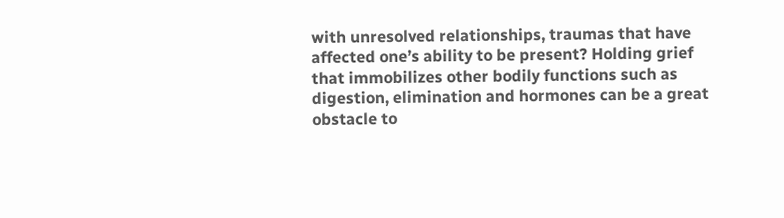with unresolved relationships, traumas that have affected one’s ability to be present? Holding grief that immobilizes other bodily functions such as digestion, elimination and hormones can be a great obstacle to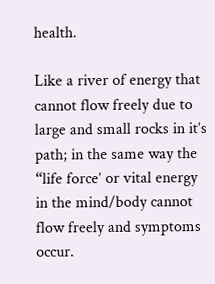health.

Like a river of energy that cannot flow freely due to large and small rocks in it’s path; in the same way the “life force’ or vital energy in the mind/body cannot flow freely and symptoms occur.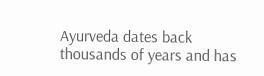Ayurveda dates back thousands of years and has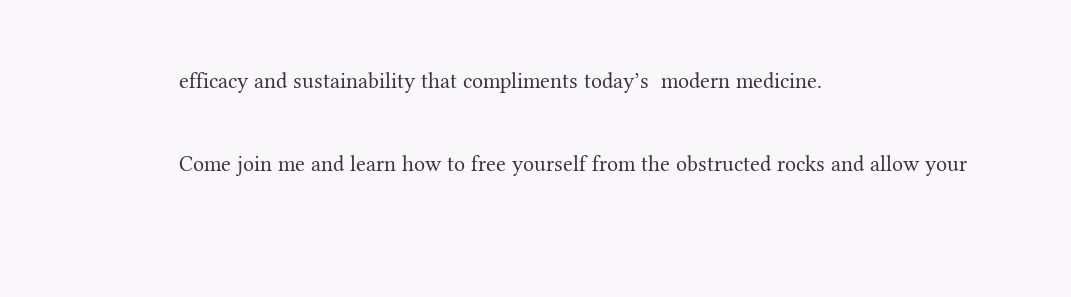efficacy and sustainability that compliments today’s  modern medicine.

Come join me and learn how to free yourself from the obstructed rocks and allow your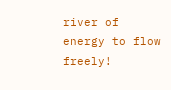river of energy to flow freely!